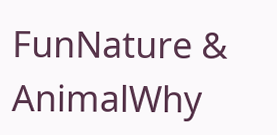FunNature & AnimalWhy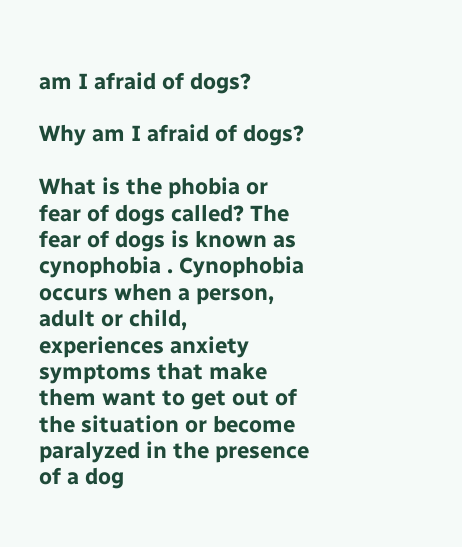am I afraid of dogs?

Why am I afraid of dogs?

What is the phobia or fear of dogs called? The fear of dogs is known as cynophobia . Cynophobia occurs when a person, adult or child, experiences anxiety symptoms that make them want to get out of the situation or become paralyzed in the presence of a dog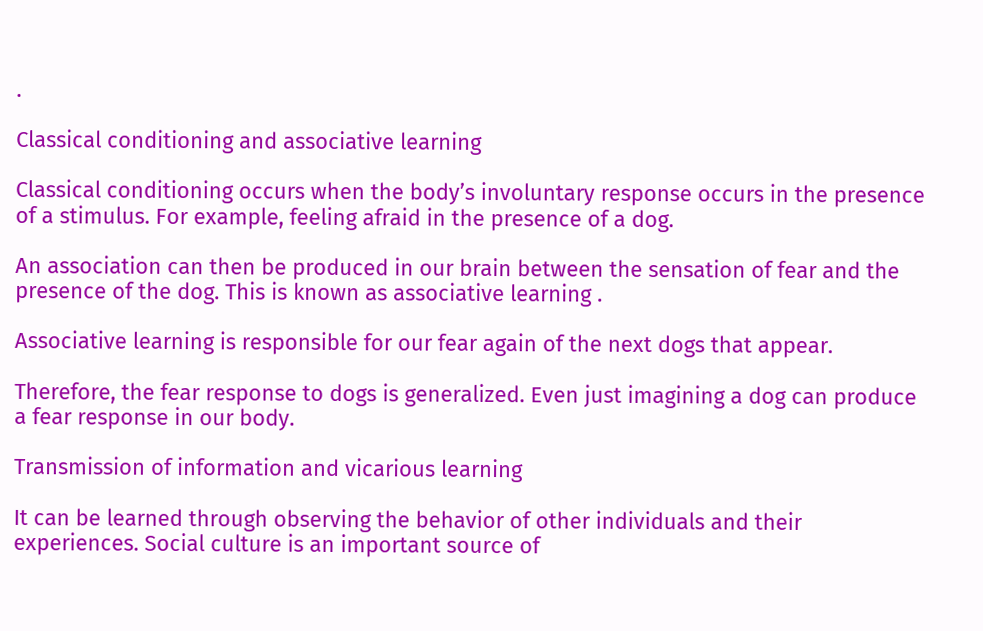.

Classical conditioning and associative learning

Classical conditioning occurs when the body’s involuntary response occurs in the presence of a stimulus. For example, feeling afraid in the presence of a dog.

An association can then be produced in our brain between the sensation of fear and the presence of the dog. This is known as associative learning .

Associative learning is responsible for our fear again of the next dogs that appear.

Therefore, the fear response to dogs is generalized. Even just imagining a dog can produce a fear response in our body.

Transmission of information and vicarious learning

It can be learned through observing the behavior of other individuals and their experiences. Social culture is an important source of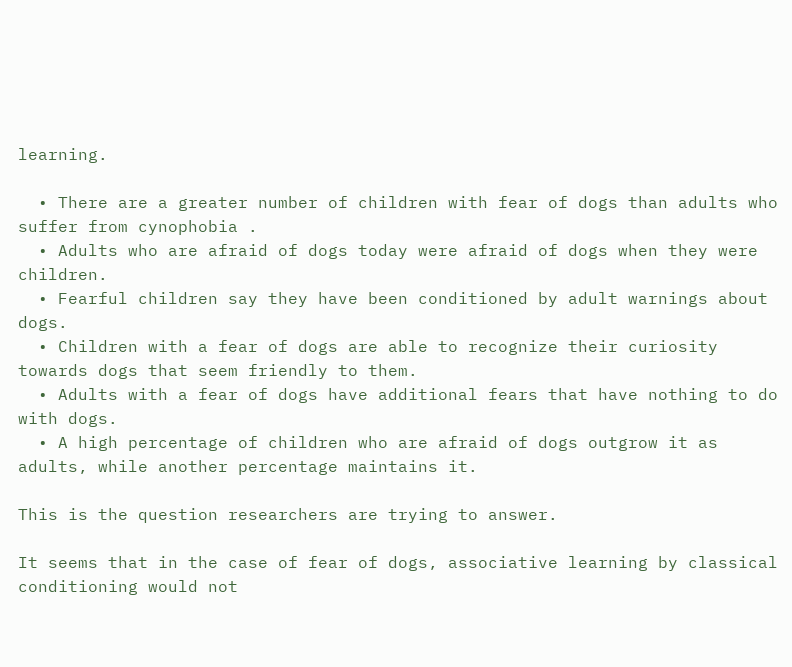learning.

  • There are a greater number of children with fear of dogs than adults who suffer from cynophobia .
  • Adults who are afraid of dogs today were afraid of dogs when they were children.
  • Fearful children say they have been conditioned by adult warnings about dogs.
  • Children with a fear of dogs are able to recognize their curiosity towards dogs that seem friendly to them.
  • Adults with a fear of dogs have additional fears that have nothing to do with dogs.
  • A high percentage of children who are afraid of dogs outgrow it as adults, while another percentage maintains it.

This is the question researchers are trying to answer.

It seems that in the case of fear of dogs, associative learning by classical conditioning would not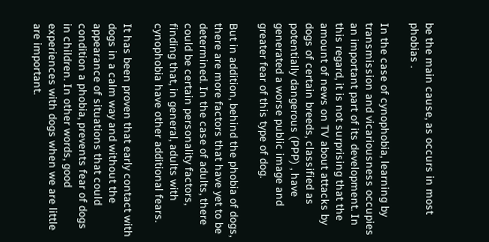be the main cause, as occurs in most phobias .

In the case of cynophobia, learning by transmission and vicariousness occupies an important part of its development. In this regard, it is not surprising that the amount of news on TV about attacks by dogs of certain breeds, classified as potentially dangerous (PPP) , have generated a worse public image and greater fear of this type of dog.

But in addition, behind the phobia of dogs, there are more factors that have yet to be determined. In the case of adults, there could be certain personality factors, finding that, in general, adults with cynophobia have other additional fears.

It has been proven that early contact with dogs in a calm way and without the appearance of situations that could condition a phobia, prevents fear of dogs in children. In other words, good experiences with dogs when we are little are important.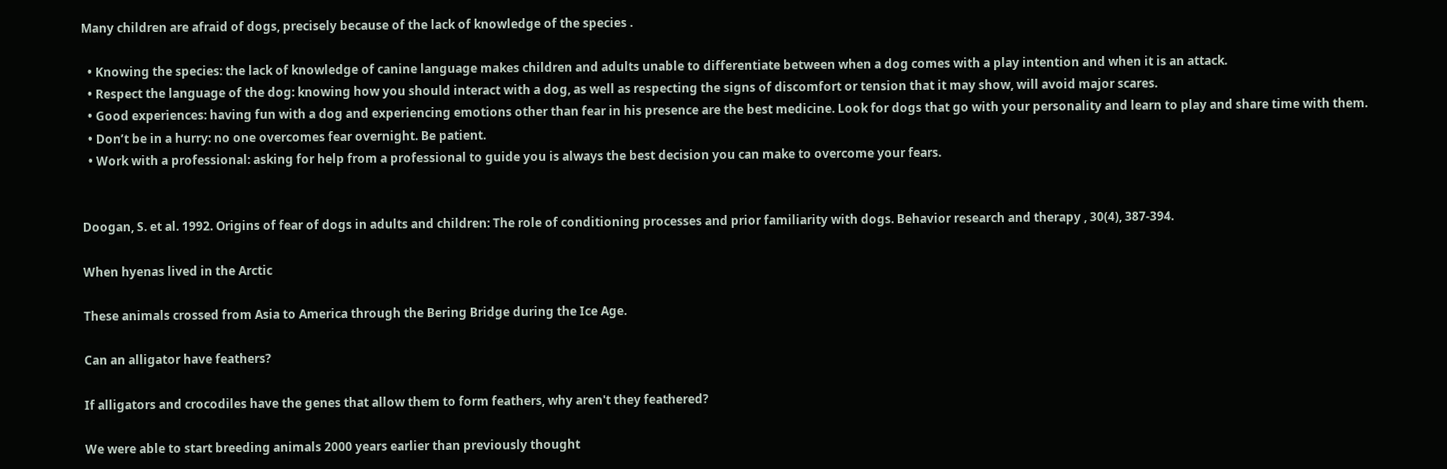Many children are afraid of dogs, precisely because of the lack of knowledge of the species .

  • Knowing the species: the lack of knowledge of canine language makes children and adults unable to differentiate between when a dog comes with a play intention and when it is an attack.
  • Respect the language of the dog: knowing how you should interact with a dog, as well as respecting the signs of discomfort or tension that it may show, will avoid major scares.
  • Good experiences: having fun with a dog and experiencing emotions other than fear in his presence are the best medicine. Look for dogs that go with your personality and learn to play and share time with them.
  • Don’t be in a hurry: no one overcomes fear overnight. Be patient.
  • Work with a professional: asking for help from a professional to guide you is always the best decision you can make to overcome your fears.


Doogan, S. et al. 1992. Origins of fear of dogs in adults and children: The role of conditioning processes and prior familiarity with dogs. Behavior research and therapy , 30(4), 387-394.

When hyenas lived in the Arctic

These animals crossed from Asia to America through the Bering Bridge during the Ice Age.

Can an alligator have feathers?

If alligators and crocodiles have the genes that allow them to form feathers, why aren't they feathered?

We were able to start breeding animals 2000 years earlier than previously thought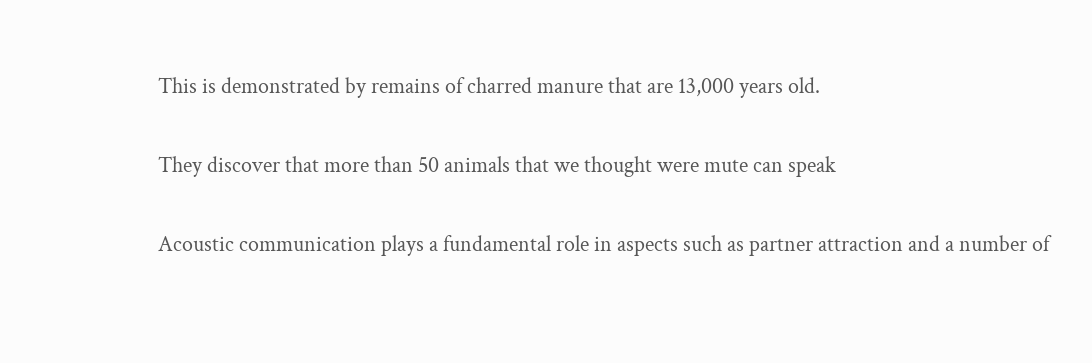This is demonstrated by remains of charred manure that are 13,000 years old.

They discover that more than 50 animals that we thought were mute can speak

Acoustic communication plays a fundamental role in aspects such as partner attraction and a number of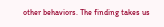other behaviors. The finding takes us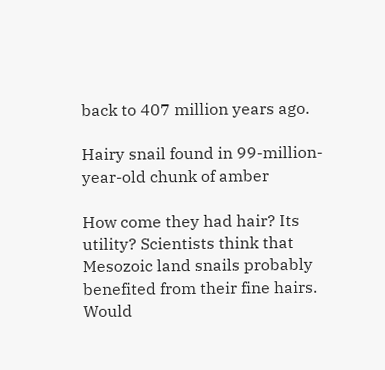back to 407 million years ago.

Hairy snail found in 99-million-year-old chunk of amber

How come they had hair? Its utility? Scientists think that Mesozoic land snails probably benefited from their fine hairs. Would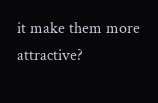it make them more attractive?